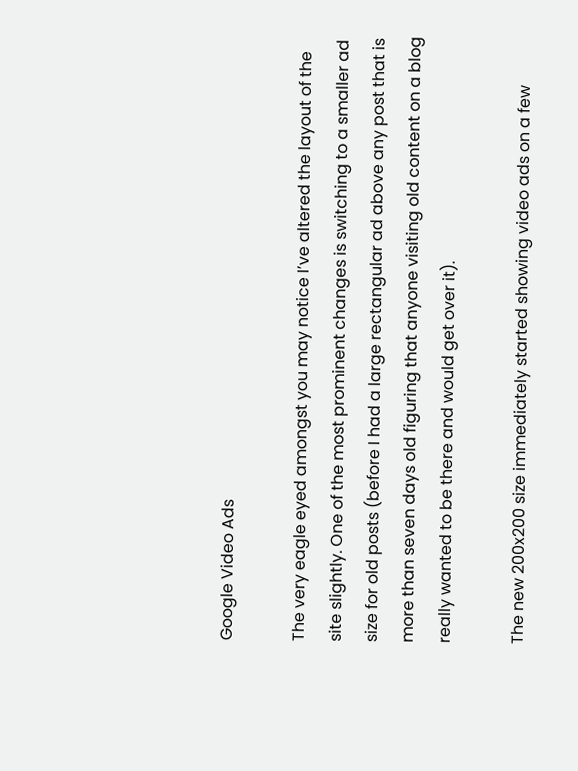Google Video Ads

The very eagle eyed amongst you may notice I’ve altered the layout of the site slightly. One of the most prominent changes is switching to a smaller ad size for old posts (before I had a large rectangular ad above any post that is more than seven days old figuring that anyone visiting old content on a blog really wanted to be there and would get over it).

The new 200x200 size immediately started showing video ads on a few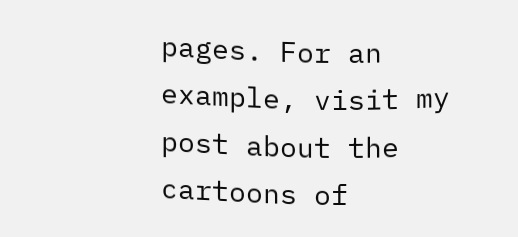pages. For an example, visit my post about the cartoons of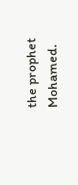the prophet Mohamed.